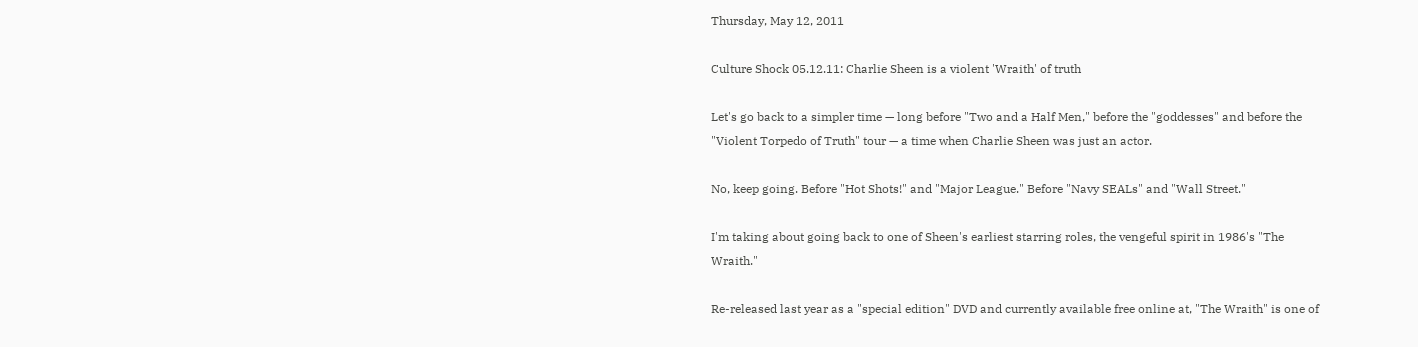Thursday, May 12, 2011

Culture Shock 05.12.11: Charlie Sheen is a violent 'Wraith' of truth

Let's go back to a simpler time — long before "Two and a Half Men," before the "goddesses" and before the "Violent Torpedo of Truth" tour — a time when Charlie Sheen was just an actor.

No, keep going. Before "Hot Shots!" and "Major League." Before "Navy SEALs" and "Wall Street."

I'm taking about going back to one of Sheen's earliest starring roles, the vengeful spirit in 1986's "The Wraith."

Re-released last year as a "special edition" DVD and currently available free online at, "The Wraith" is one of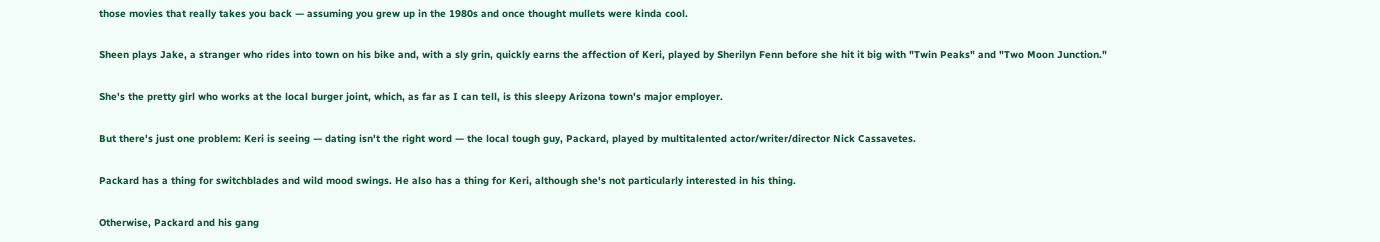those movies that really takes you back — assuming you grew up in the 1980s and once thought mullets were kinda cool.

Sheen plays Jake, a stranger who rides into town on his bike and, with a sly grin, quickly earns the affection of Keri, played by Sherilyn Fenn before she hit it big with "Twin Peaks" and "Two Moon Junction."

She's the pretty girl who works at the local burger joint, which, as far as I can tell, is this sleepy Arizona town's major employer.

But there's just one problem: Keri is seeing — dating isn't the right word — the local tough guy, Packard, played by multitalented actor/writer/director Nick Cassavetes.

Packard has a thing for switchblades and wild mood swings. He also has a thing for Keri, although she's not particularly interested in his thing.

Otherwise, Packard and his gang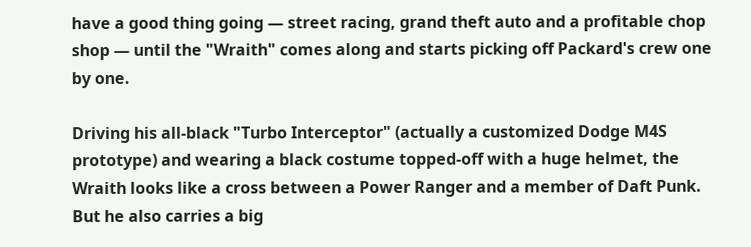have a good thing going — street racing, grand theft auto and a profitable chop shop — until the "Wraith" comes along and starts picking off Packard's crew one by one.

Driving his all-black "Turbo Interceptor" (actually a customized Dodge M4S prototype) and wearing a black costume topped-off with a huge helmet, the Wraith looks like a cross between a Power Ranger and a member of Daft Punk. But he also carries a big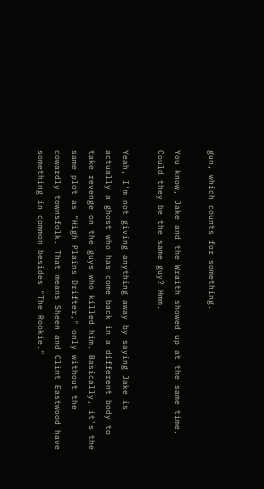gun, which counts for something.

You know, Jake and the Wraith showed up at the same time. Could they be the same guy? Hmm.

Yeah, I'm not giving anything away by saying Jake is actually a ghost who has come back in a different body to take revenge on the guys who killed him. Basically, it's the same plot as "High Plains Drifter," only without the cowardly townsfolk. That means Sheen and Clint Eastwood have something in common besides "The Rookie."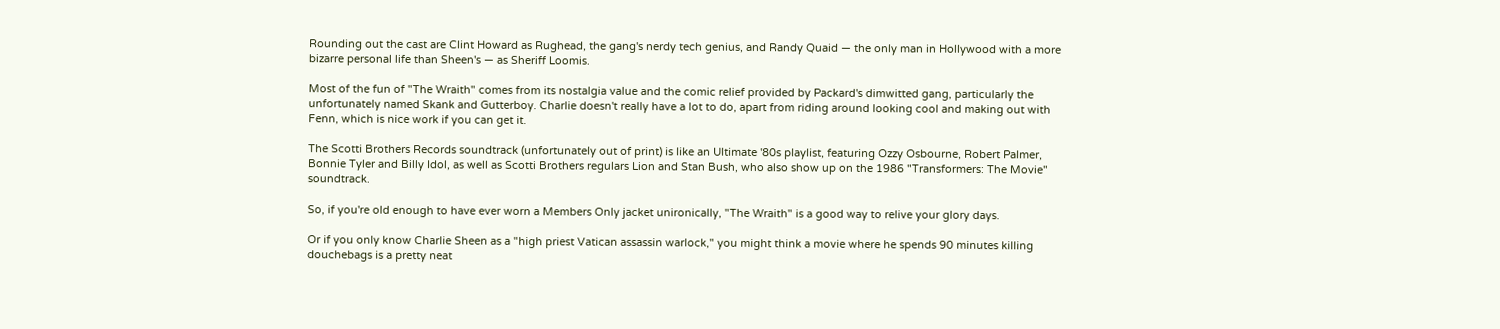Rounding out the cast are Clint Howard as Rughead, the gang's nerdy tech genius, and Randy Quaid — the only man in Hollywood with a more bizarre personal life than Sheen's — as Sheriff Loomis.

Most of the fun of "The Wraith" comes from its nostalgia value and the comic relief provided by Packard's dimwitted gang, particularly the unfortunately named Skank and Gutterboy. Charlie doesn't really have a lot to do, apart from riding around looking cool and making out with Fenn, which is nice work if you can get it.

The Scotti Brothers Records soundtrack (unfortunately out of print) is like an Ultimate '80s playlist, featuring Ozzy Osbourne, Robert Palmer, Bonnie Tyler and Billy Idol, as well as Scotti Brothers regulars Lion and Stan Bush, who also show up on the 1986 "Transformers: The Movie" soundtrack.

So, if you're old enough to have ever worn a Members Only jacket unironically, "The Wraith" is a good way to relive your glory days.

Or if you only know Charlie Sheen as a "high priest Vatican assassin warlock," you might think a movie where he spends 90 minutes killing douchebags is a pretty neat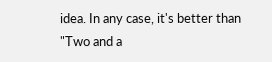idea. In any case, it's better than "Two and a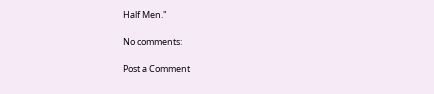Half Men."

No comments:

Post a Comment